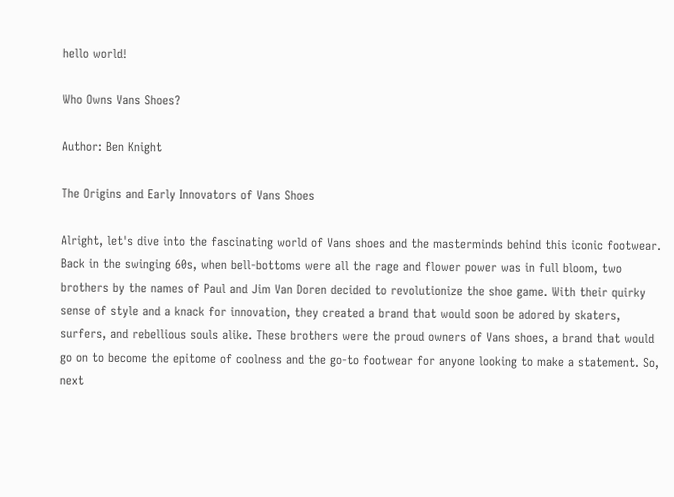hello world!

Who Owns Vans Shoes?

Author: Ben Knight

The Origins and Early Innovators of Vans Shoes

Alright, let's dive into the fascinating world of Vans shoes and the masterminds behind this iconic footwear. Back in the swinging 60s, when bell-bottoms were all the rage and flower power was in full bloom, two brothers by the names of Paul and Jim Van Doren decided to revolutionize the shoe game. With their quirky sense of style and a knack for innovation, they created a brand that would soon be adored by skaters, surfers, and rebellious souls alike. These brothers were the proud owners of Vans shoes, a brand that would go on to become the epitome of coolness and the go-to footwear for anyone looking to make a statement. So, next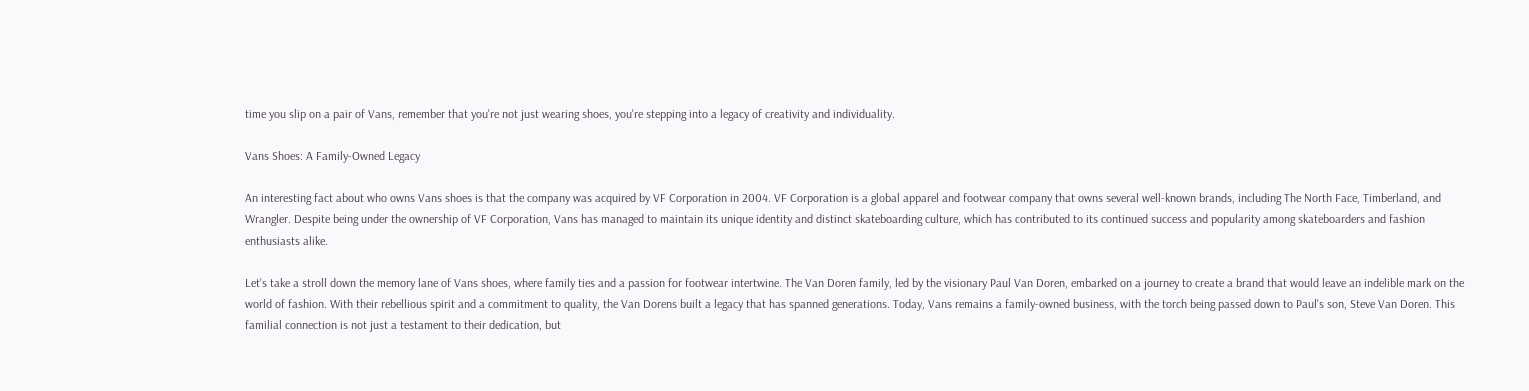time you slip on a pair of Vans, remember that you're not just wearing shoes, you're stepping into a legacy of creativity and individuality.

Vans Shoes: A Family-Owned Legacy

An interesting fact about who owns Vans shoes is that the company was acquired by VF Corporation in 2004. VF Corporation is a global apparel and footwear company that owns several well-known brands, including The North Face, Timberland, and Wrangler. Despite being under the ownership of VF Corporation, Vans has managed to maintain its unique identity and distinct skateboarding culture, which has contributed to its continued success and popularity among skateboarders and fashion enthusiasts alike.

Let's take a stroll down the memory lane of Vans shoes, where family ties and a passion for footwear intertwine. The Van Doren family, led by the visionary Paul Van Doren, embarked on a journey to create a brand that would leave an indelible mark on the world of fashion. With their rebellious spirit and a commitment to quality, the Van Dorens built a legacy that has spanned generations. Today, Vans remains a family-owned business, with the torch being passed down to Paul's son, Steve Van Doren. This familial connection is not just a testament to their dedication, but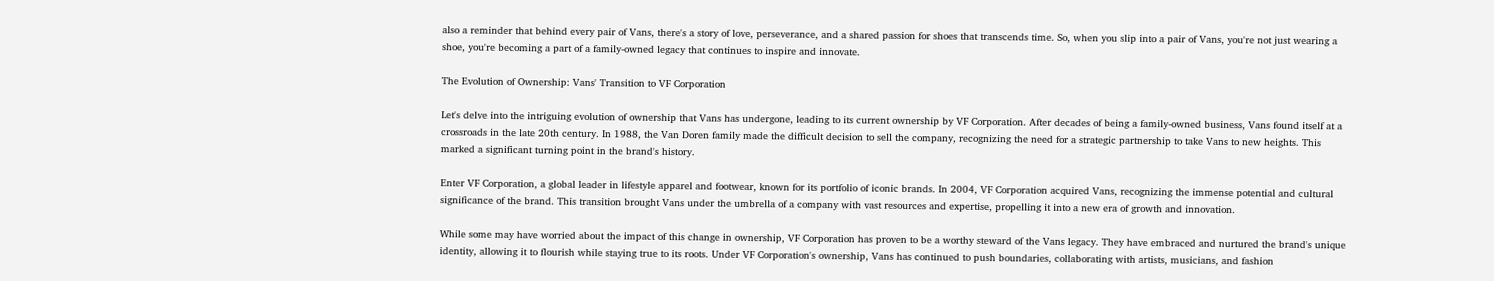also a reminder that behind every pair of Vans, there's a story of love, perseverance, and a shared passion for shoes that transcends time. So, when you slip into a pair of Vans, you're not just wearing a shoe, you're becoming a part of a family-owned legacy that continues to inspire and innovate.

The Evolution of Ownership: Vans' Transition to VF Corporation

Let's delve into the intriguing evolution of ownership that Vans has undergone, leading to its current ownership by VF Corporation. After decades of being a family-owned business, Vans found itself at a crossroads in the late 20th century. In 1988, the Van Doren family made the difficult decision to sell the company, recognizing the need for a strategic partnership to take Vans to new heights. This marked a significant turning point in the brand's history.

Enter VF Corporation, a global leader in lifestyle apparel and footwear, known for its portfolio of iconic brands. In 2004, VF Corporation acquired Vans, recognizing the immense potential and cultural significance of the brand. This transition brought Vans under the umbrella of a company with vast resources and expertise, propelling it into a new era of growth and innovation.

While some may have worried about the impact of this change in ownership, VF Corporation has proven to be a worthy steward of the Vans legacy. They have embraced and nurtured the brand's unique identity, allowing it to flourish while staying true to its roots. Under VF Corporation's ownership, Vans has continued to push boundaries, collaborating with artists, musicians, and fashion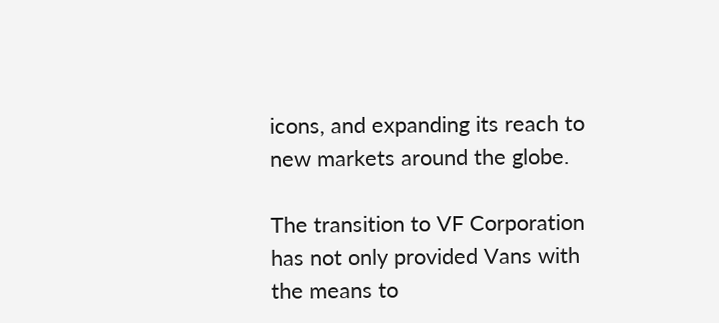icons, and expanding its reach to new markets around the globe.

The transition to VF Corporation has not only provided Vans with the means to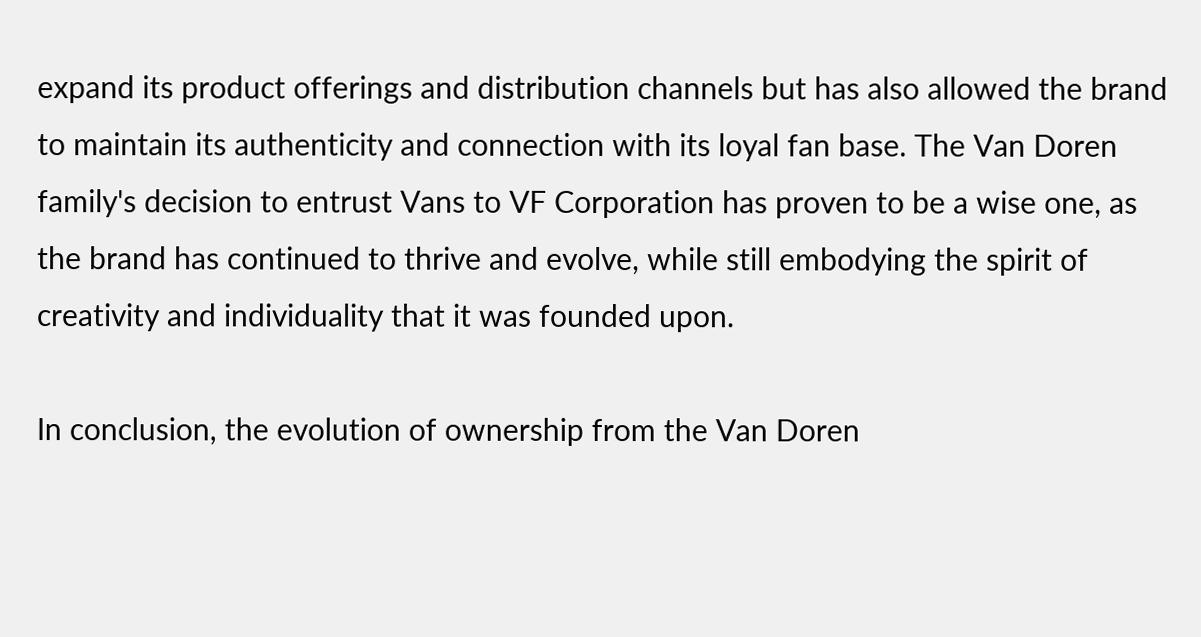expand its product offerings and distribution channels but has also allowed the brand to maintain its authenticity and connection with its loyal fan base. The Van Doren family's decision to entrust Vans to VF Corporation has proven to be a wise one, as the brand has continued to thrive and evolve, while still embodying the spirit of creativity and individuality that it was founded upon.

In conclusion, the evolution of ownership from the Van Doren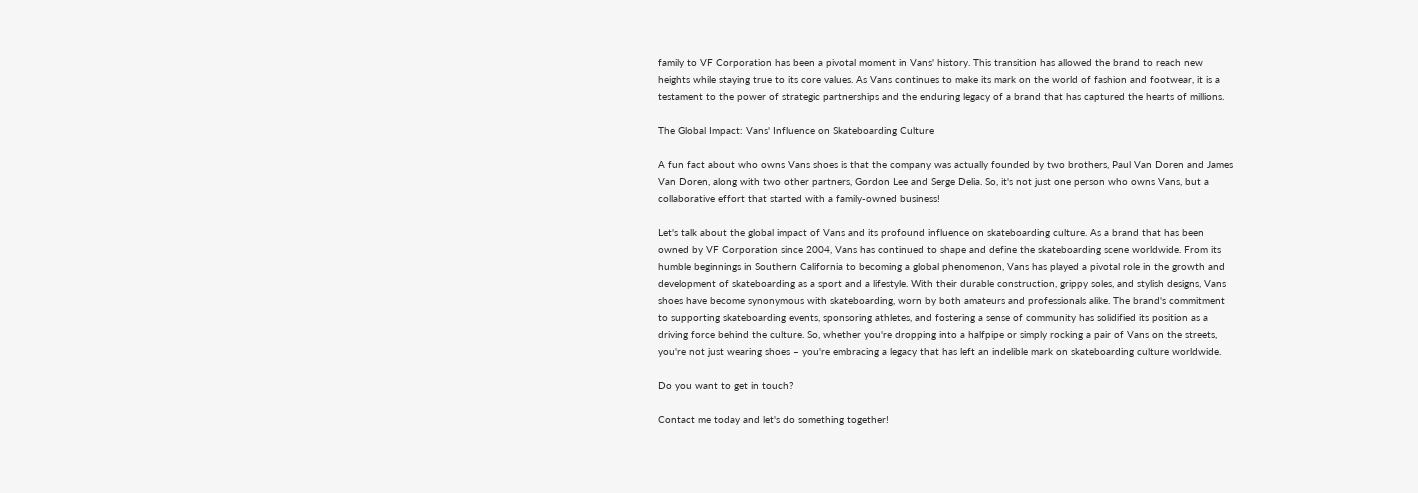family to VF Corporation has been a pivotal moment in Vans' history. This transition has allowed the brand to reach new heights while staying true to its core values. As Vans continues to make its mark on the world of fashion and footwear, it is a testament to the power of strategic partnerships and the enduring legacy of a brand that has captured the hearts of millions.

The Global Impact: Vans' Influence on Skateboarding Culture

A fun fact about who owns Vans shoes is that the company was actually founded by two brothers, Paul Van Doren and James Van Doren, along with two other partners, Gordon Lee and Serge Delia. So, it's not just one person who owns Vans, but a collaborative effort that started with a family-owned business!

Let's talk about the global impact of Vans and its profound influence on skateboarding culture. As a brand that has been owned by VF Corporation since 2004, Vans has continued to shape and define the skateboarding scene worldwide. From its humble beginnings in Southern California to becoming a global phenomenon, Vans has played a pivotal role in the growth and development of skateboarding as a sport and a lifestyle. With their durable construction, grippy soles, and stylish designs, Vans shoes have become synonymous with skateboarding, worn by both amateurs and professionals alike. The brand's commitment to supporting skateboarding events, sponsoring athletes, and fostering a sense of community has solidified its position as a driving force behind the culture. So, whether you're dropping into a halfpipe or simply rocking a pair of Vans on the streets, you're not just wearing shoes – you're embracing a legacy that has left an indelible mark on skateboarding culture worldwide.

Do you want to get in touch?

Contact me today and let's do something together!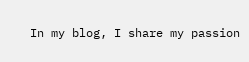In my blog, I share my passion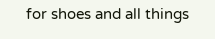for shoes and all things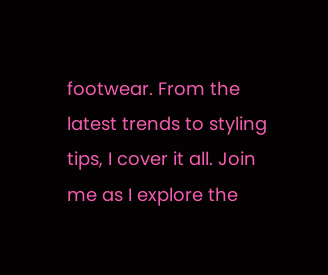footwear. From the latest trends to styling tips, I cover it all. Join me as I explore the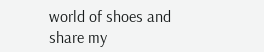world of shoes and share my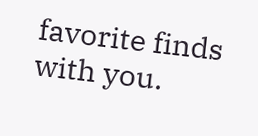favorite finds with you.